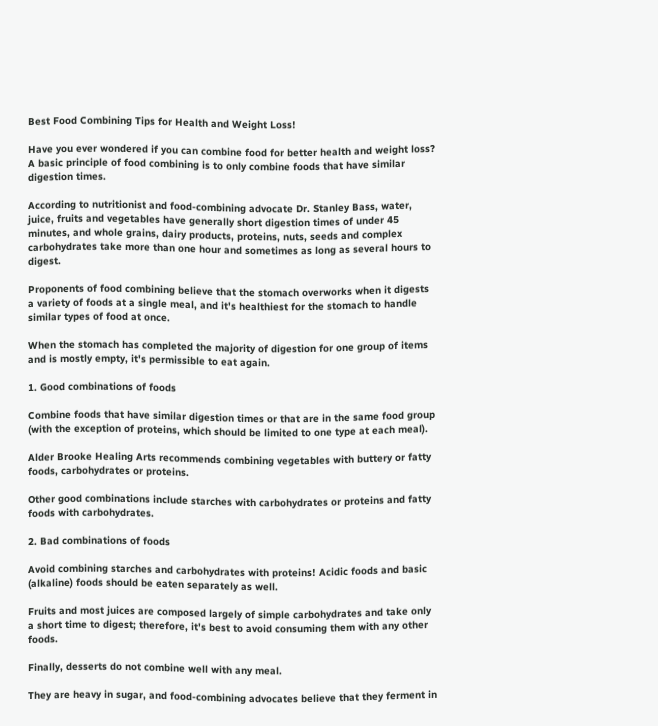Best Food Combining Tips for Health and Weight Loss!

Have you ever wondered if you can combine food for better health and weight loss? A basic principle of food combining is to only combine foods that have similar digestion times.

According to nutritionist and food-combining advocate Dr. Stanley Bass, water, juice, fruits and vegetables have generally short digestion times of under 45 minutes, and whole grains, dairy products, proteins, nuts, seeds and complex carbohydrates take more than one hour and sometimes as long as several hours to digest.

Proponents of food combining believe that the stomach overworks when it digests a variety of foods at a single meal, and it's healthiest for the stomach to handle similar types of food at once.

When the stomach has completed the majority of digestion for one group of items and is mostly empty, it's permissible to eat again.

1. Good combinations of foods

Combine foods that have similar digestion times or that are in the same food group (with the exception of proteins, which should be limited to one type at each meal).

Alder Brooke Healing Arts recommends combining vegetables with buttery or fatty foods, carbohydrates or proteins.

Other good combinations include starches with carbohydrates or proteins and fatty foods with carbohydrates.

2. Bad combinations of foods

Avoid combining starches and carbohydrates with proteins! Acidic foods and basic (alkaline) foods should be eaten separately as well.

Fruits and most juices are composed largely of simple carbohydrates and take only a short time to digest; therefore, it's best to avoid consuming them with any other foods.

Finally, desserts do not combine well with any meal.

They are heavy in sugar, and food-combining advocates believe that they ferment in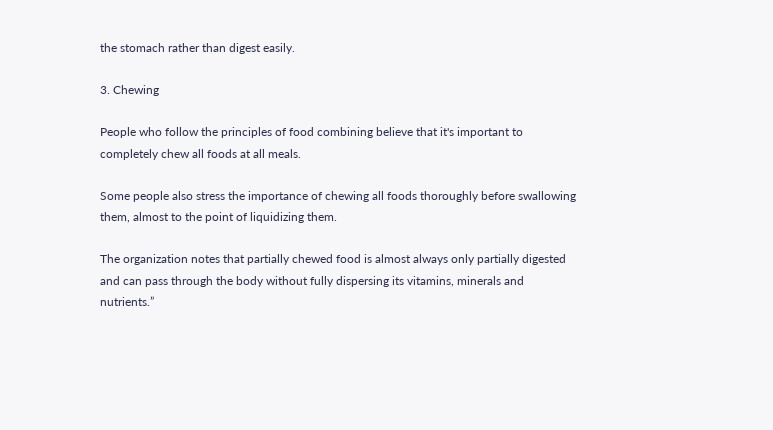the stomach rather than digest easily.

3. Chewing

People who follow the principles of food combining believe that it's important to completely chew all foods at all meals.

Some people also stress the importance of chewing all foods thoroughly before swallowing them, almost to the point of liquidizing them.

The organization notes that partially chewed food is almost always only partially digested and can pass through the body without fully dispersing its vitamins, minerals and nutrients.”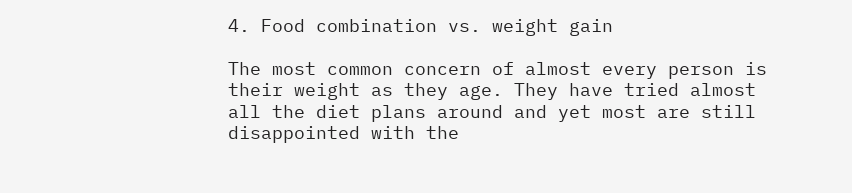4. Food combination vs. weight gain

The most common concern of almost every person is their weight as they age. They have tried almost all the diet plans around and yet most are still disappointed with the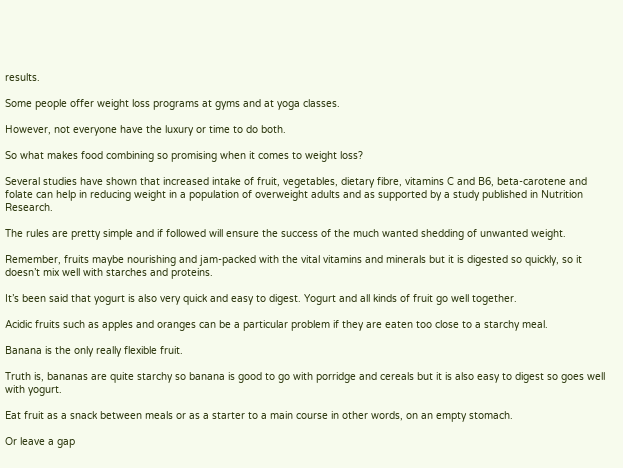results.

Some people offer weight loss programs at gyms and at yoga classes.

However, not everyone have the luxury or time to do both.

So what makes food combining so promising when it comes to weight loss?

Several studies have shown that increased intake of fruit, vegetables, dietary fibre, vitamins C and B6, beta-carotene and folate can help in reducing weight in a population of overweight adults and as supported by a study published in Nutrition Research.

The rules are pretty simple and if followed will ensure the success of the much wanted shedding of unwanted weight.

Remember, fruits maybe nourishing and jam-packed with the vital vitamins and minerals but it is digested so quickly, so it doesn’t mix well with starches and proteins.

It’s been said that yogurt is also very quick and easy to digest. Yogurt and all kinds of fruit go well together.

Acidic fruits such as apples and oranges can be a particular problem if they are eaten too close to a starchy meal.

Banana is the only really flexible fruit.

Truth is, bananas are quite starchy so banana is good to go with porridge and cereals but it is also easy to digest so goes well with yogurt.

Eat fruit as a snack between meals or as a starter to a main course in other words, on an empty stomach.

Or leave a gap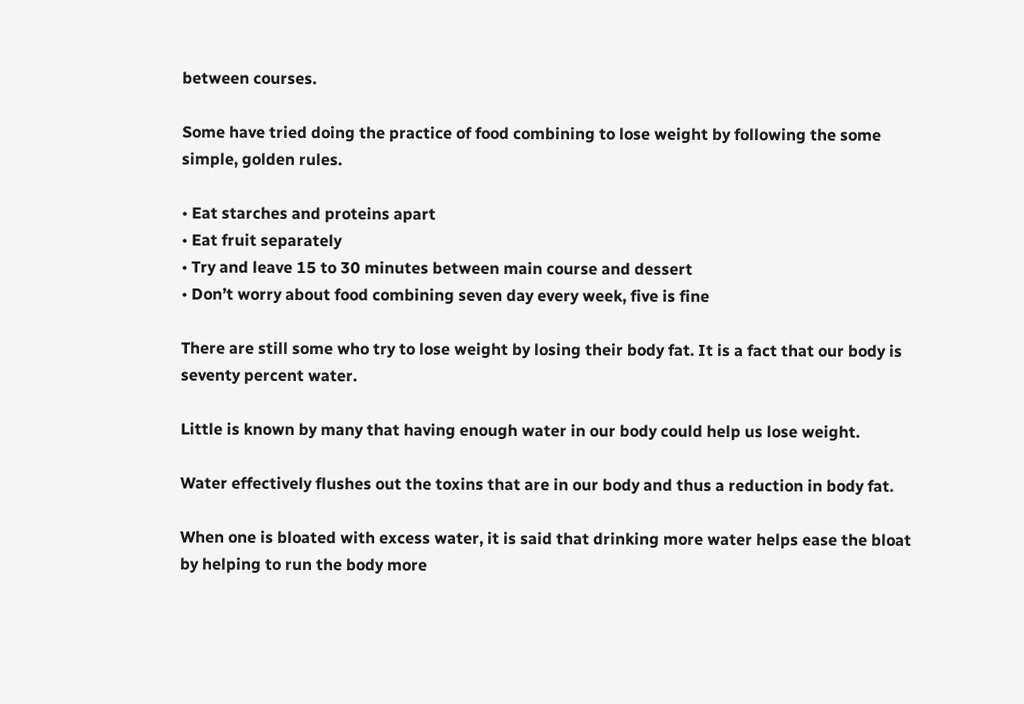between courses.

Some have tried doing the practice of food combining to lose weight by following the some simple, golden rules.

• Eat starches and proteins apart
• Eat fruit separately
• Try and leave 15 to 30 minutes between main course and dessert
• Don’t worry about food combining seven day every week, five is fine

There are still some who try to lose weight by losing their body fat. It is a fact that our body is seventy percent water.

Little is known by many that having enough water in our body could help us lose weight.

Water effectively flushes out the toxins that are in our body and thus a reduction in body fat.

When one is bloated with excess water, it is said that drinking more water helps ease the bloat by helping to run the body more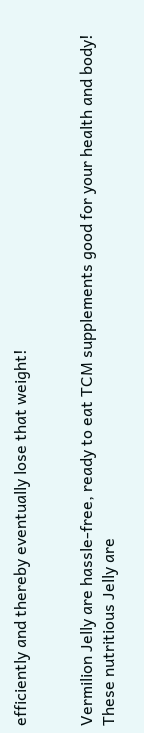efficiently and thereby eventually lose that weight!


Vermilion Jelly are hassle-free, ready to eat TCM supplements good for your health and body! These nutritious Jelly are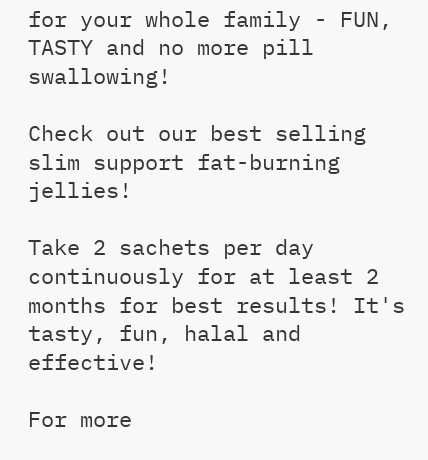for your whole family - FUN, TASTY and no more pill swallowing!

Check out our best selling slim support fat-burning jellies!

Take 2 sachets per day continuously for at least 2 months for best results! It's tasty, fun, halal and effective!

For more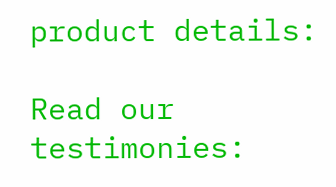product details:

Read our testimonies: